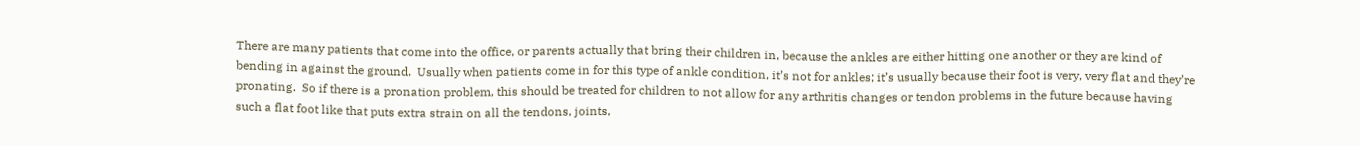There are many patients that come into the office, or parents actually that bring their children in, because the ankles are either hitting one another or they are kind of bending in against the ground.  Usually when patients come in for this type of ankle condition, it’s not for ankles; it’s usually because their foot is very, very flat and they’re pronating.  So if there is a pronation problem, this should be treated for children to not allow for any arthritis changes or tendon problems in the future because having such a flat foot like that puts extra strain on all the tendons, joints,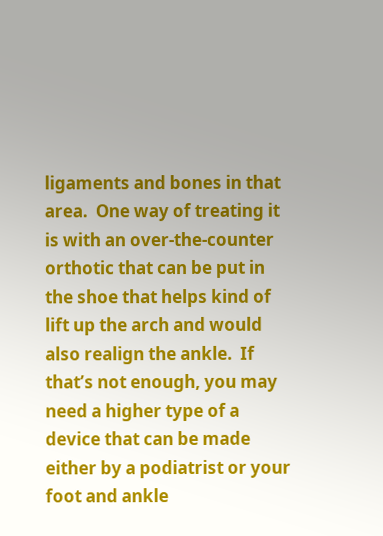ligaments and bones in that area.  One way of treating it is with an over-the-counter orthotic that can be put in the shoe that helps kind of lift up the arch and would also realign the ankle.  If that’s not enough, you may need a higher type of a device that can be made either by a podiatrist or your foot and ankle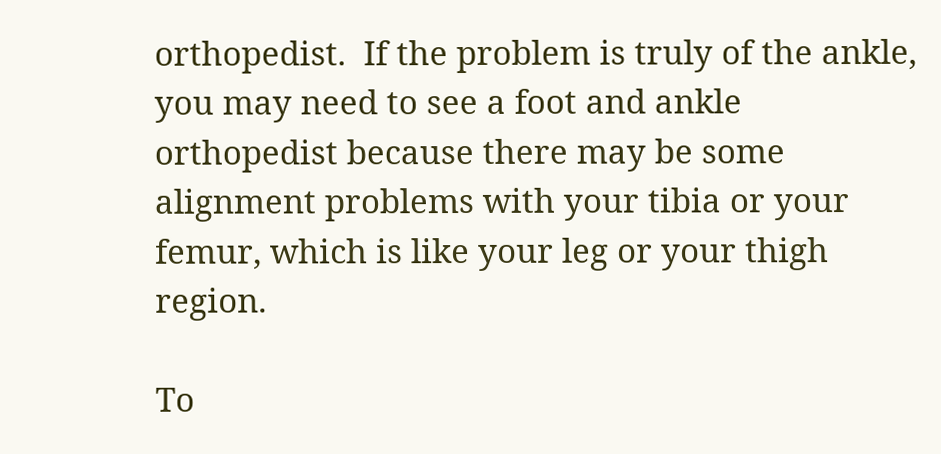orthopedist.  If the problem is truly of the ankle, you may need to see a foot and ankle orthopedist because there may be some alignment problems with your tibia or your femur, which is like your leg or your thigh region.

To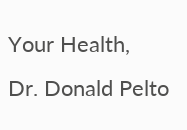Your Health,
Dr. Donald Pelto